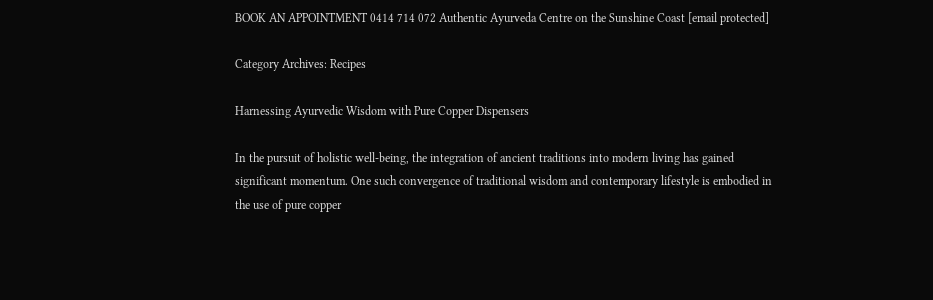BOOK AN APPOINTMENT 0414 714 072 Authentic Ayurveda Centre on the Sunshine Coast [email protected]

Category Archives: Recipes

Harnessing Ayurvedic Wisdom with Pure Copper Dispensers

In the pursuit of holistic well-being, the integration of ancient traditions into modern living has gained significant momentum. One such convergence of traditional wisdom and contemporary lifestyle is embodied in the use of pure copper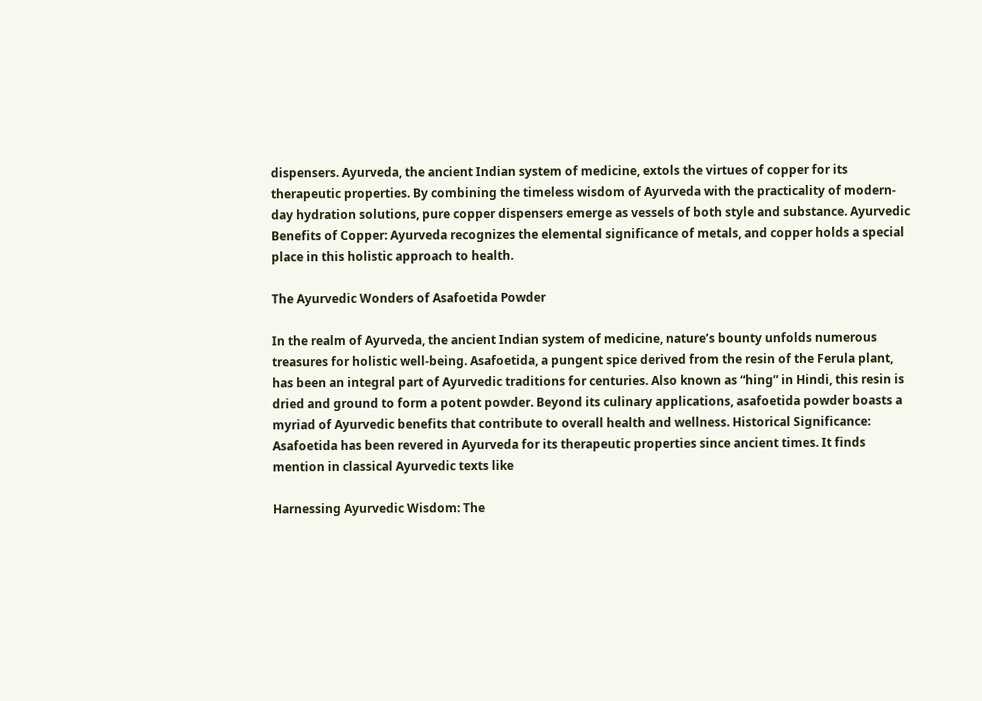dispensers. Ayurveda, the ancient Indian system of medicine, extols the virtues of copper for its therapeutic properties. By combining the timeless wisdom of Ayurveda with the practicality of modern-day hydration solutions, pure copper dispensers emerge as vessels of both style and substance. Ayurvedic Benefits of Copper: Ayurveda recognizes the elemental significance of metals, and copper holds a special place in this holistic approach to health.

The Ayurvedic Wonders of Asafoetida Powder

In the realm of Ayurveda, the ancient Indian system of medicine, nature’s bounty unfolds numerous treasures for holistic well-being. Asafoetida, a pungent spice derived from the resin of the Ferula plant, has been an integral part of Ayurvedic traditions for centuries. Also known as “hing” in Hindi, this resin is dried and ground to form a potent powder. Beyond its culinary applications, asafoetida powder boasts a myriad of Ayurvedic benefits that contribute to overall health and wellness. Historical Significance: Asafoetida has been revered in Ayurveda for its therapeutic properties since ancient times. It finds mention in classical Ayurvedic texts like

Harnessing Ayurvedic Wisdom: The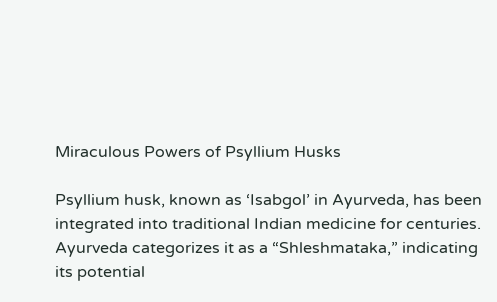Miraculous Powers of Psyllium Husks

Psyllium husk, known as ‘Isabgol’ in Ayurveda, has been integrated into traditional Indian medicine for centuries. Ayurveda categorizes it as a “Shleshmataka,” indicating its potential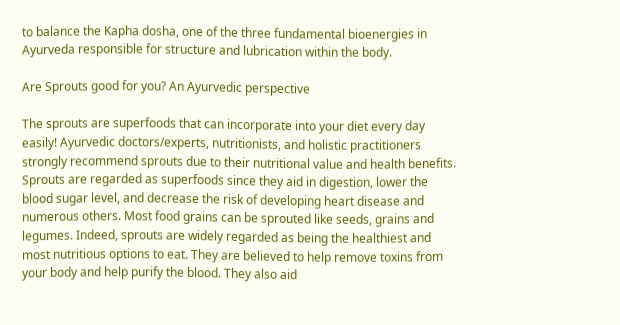to balance the Kapha dosha, one of the three fundamental bioenergies in Ayurveda responsible for structure and lubrication within the body.

Are Sprouts good for you? An Ayurvedic perspective

The sprouts are superfoods that can incorporate into your diet every day easily! Ayurvedic doctors/experts, nutritionists, and holistic practitioners strongly recommend sprouts due to their nutritional value and health benefits. Sprouts are regarded as superfoods since they aid in digestion, lower the blood sugar level, and decrease the risk of developing heart disease and numerous others. Most food grains can be sprouted like seeds, grains and legumes. Indeed, sprouts are widely regarded as being the healthiest and most nutritious options to eat. They are believed to help remove toxins from your body and help purify the blood. They also aid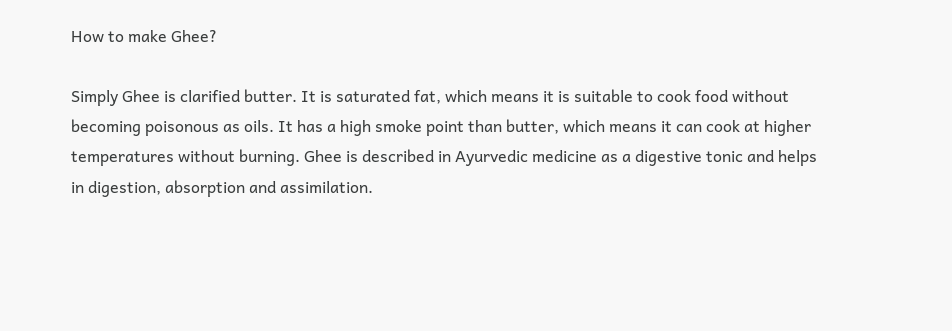How to make Ghee?

Simply Ghee is clarified butter. It is saturated fat, which means it is suitable to cook food without becoming poisonous as oils. It has a high smoke point than butter, which means it can cook at higher temperatures without burning. Ghee is described in Ayurvedic medicine as a digestive tonic and helps in digestion, absorption and assimilation.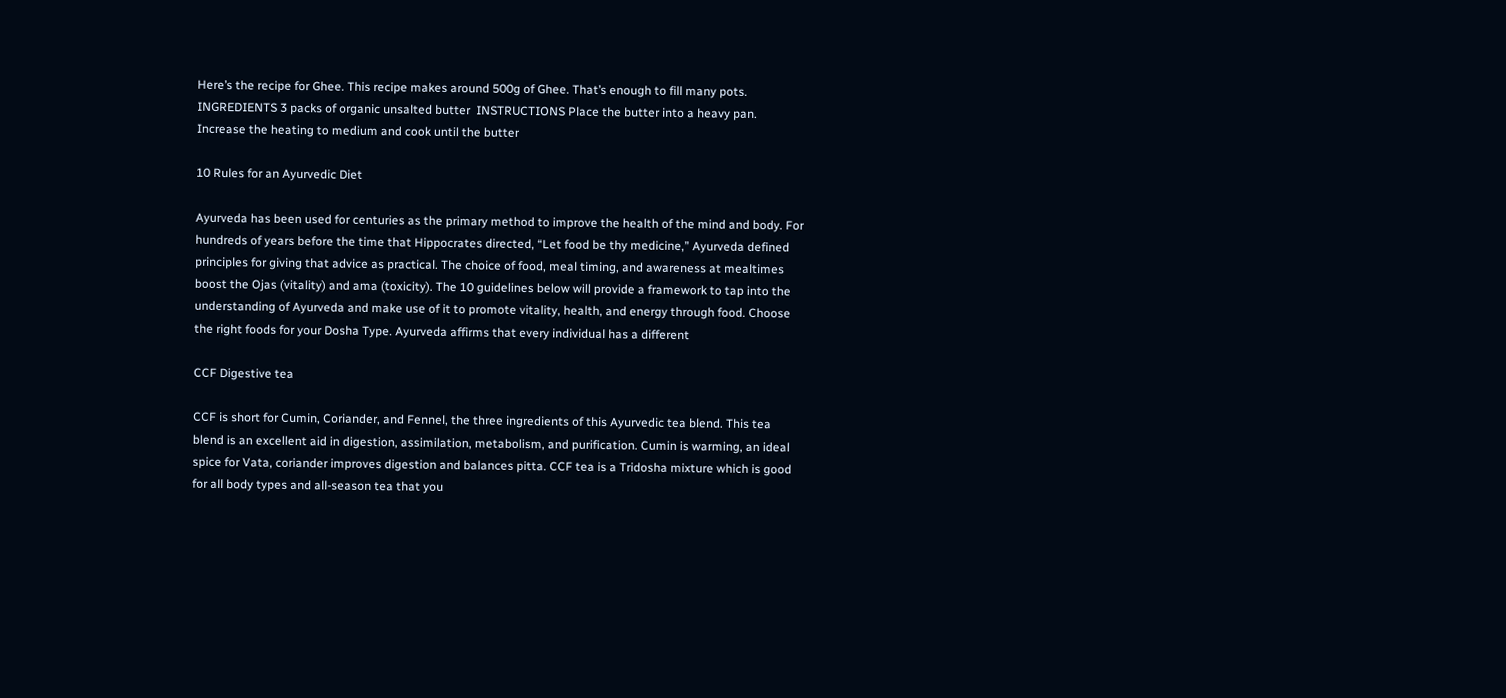Here’s the recipe for Ghee. This recipe makes around 500g of Ghee. That’s enough to fill many pots. INGREDIENTS 3 packs of organic unsalted butter  INSTRUCTIONS Place the butter into a heavy pan. Increase the heating to medium and cook until the butter

10 Rules for an Ayurvedic Diet

Ayurveda has been used for centuries as the primary method to improve the health of the mind and body. For hundreds of years before the time that Hippocrates directed, “Let food be thy medicine,” Ayurveda defined principles for giving that advice as practical. The choice of food, meal timing, and awareness at mealtimes boost the Ojas (vitality) and ama (toxicity). The 10 guidelines below will provide a framework to tap into the understanding of Ayurveda and make use of it to promote vitality, health, and energy through food. Choose the right foods for your Dosha Type. Ayurveda affirms that every individual has a different

CCF Digestive tea

CCF is short for Cumin, Coriander, and Fennel, the three ingredients of this Ayurvedic tea blend. This tea blend is an excellent aid in digestion, assimilation, metabolism, and purification. Cumin is warming, an ideal spice for Vata, coriander improves digestion and balances pitta. CCF tea is a Tridosha mixture which is good for all body types and all-season tea that you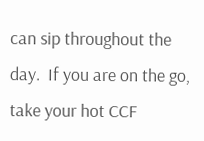can sip throughout the day.  If you are on the go, take your hot CCF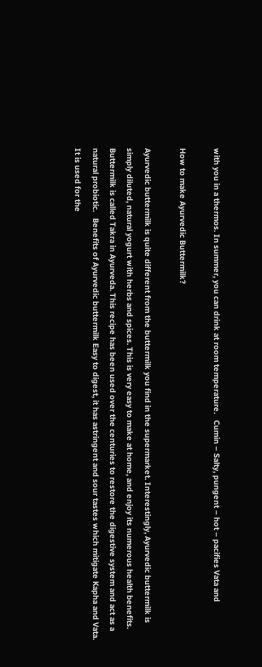with you in a thermos. In summer, you can drink at room temperature.   Cumin – Salty, pungent – hot – pacifies Vata and

How to make Ayurvedic Buttermilk?

Ayurvedic buttermilk is quite different from the buttermilk you find in the supermarket. Interestingly, Ayurvedic buttermilk is simply diluted, natural yogurt with herbs and spices. This is very easy to make at home, and enjoy its numerous health benefits. Buttermilk is called Takra in Ayurveda. This recipe has been used over the centuries to restore the digestive system and act as a natural probiotic.   Benefits of Ayurvedic buttermilk Easy to digest, it has astringent and sour tastes which mitigate Kapha and Vata. It is used for the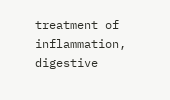treatment of inflammation, digestive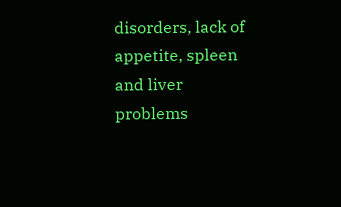disorders, lack of appetite, spleen and liver problems